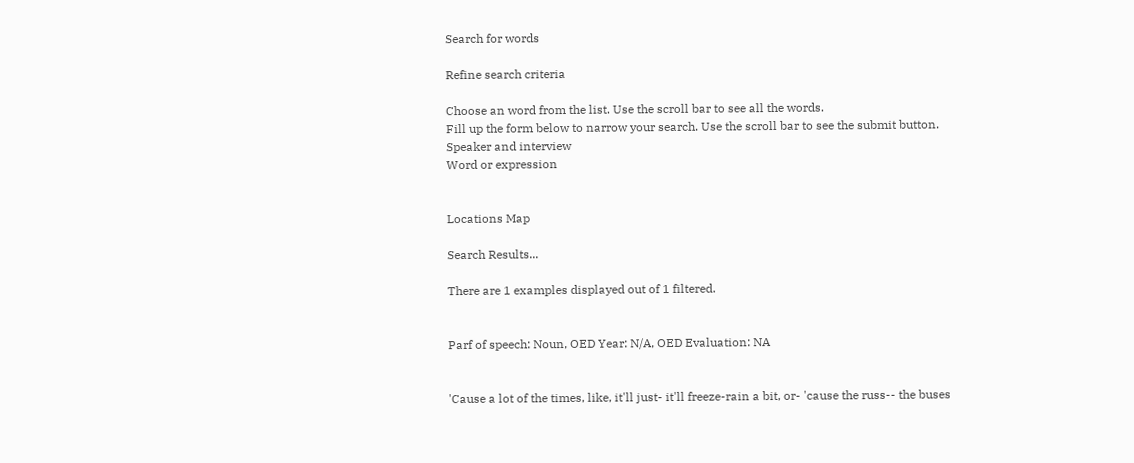Search for words

Refine search criteria

Choose an word from the list. Use the scroll bar to see all the words.
Fill up the form below to narrow your search. Use the scroll bar to see the submit button.
Speaker and interview
Word or expression


Locations Map

Search Results...

There are 1 examples displayed out of 1 filtered.


Parf of speech: Noun, OED Year: N/A, OED Evaluation: NA


'Cause a lot of the times, like, it'll just- it'll freeze-rain a bit, or- 'cause the russ-- the buses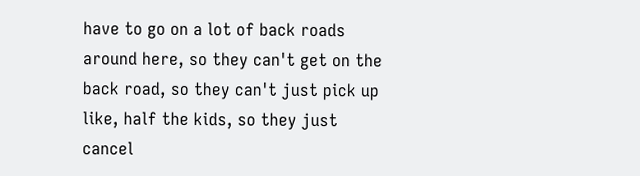have to go on a lot of back roads around here, so they can't get on the back road, so they can't just pick up like, half the kids, so they just cancel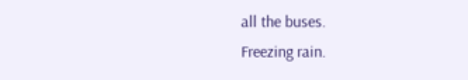all the buses.
Freezing rain.